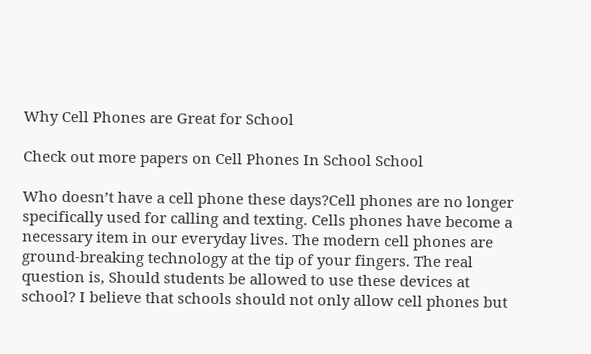Why Cell Phones are Great for School

Check out more papers on Cell Phones In School School

Who doesn’t have a cell phone these days?Cell phones are no longer specifically used for calling and texting. Cells phones have become a necessary item in our everyday lives. The modern cell phones are ground-breaking technology at the tip of your fingers. The real question is, Should students be allowed to use these devices at school? I believe that schools should not only allow cell phones but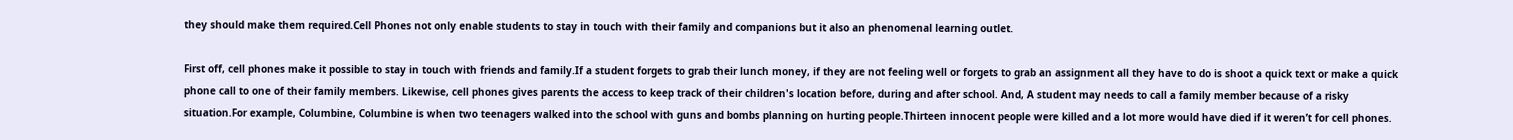they should make them required.Cell Phones not only enable students to stay in touch with their family and companions but it also an phenomenal learning outlet.

First off, cell phones make it possible to stay in touch with friends and family.If a student forgets to grab their lunch money, if they are not feeling well or forgets to grab an assignment all they have to do is shoot a quick text or make a quick phone call to one of their family members. Likewise, cell phones gives parents the access to keep track of their children's location before, during and after school. And, A student may needs to call a family member because of a risky situation.For example, Columbine, Columbine is when two teenagers walked into the school with guns and bombs planning on hurting people.Thirteen innocent people were killed and a lot more would have died if it weren’t for cell phones.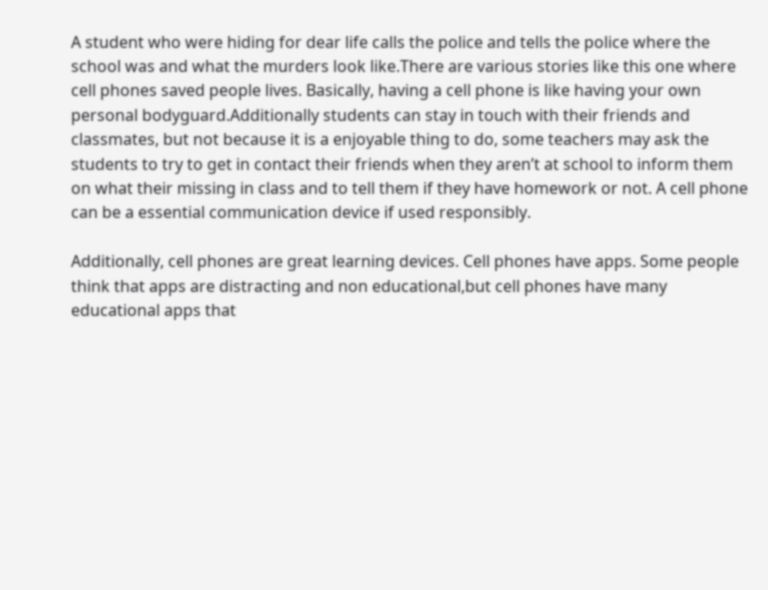A student who were hiding for dear life calls the police and tells the police where the school was and what the murders look like.There are various stories like this one where cell phones saved people lives. Basically, having a cell phone is like having your own personal bodyguard.Additionally students can stay in touch with their friends and classmates, but not because it is a enjoyable thing to do, some teachers may ask the students to try to get in contact their friends when they aren’t at school to inform them on what their missing in class and to tell them if they have homework or not. A cell phone can be a essential communication device if used responsibly.

Additionally, cell phones are great learning devices. Cell phones have apps. Some people think that apps are distracting and non educational,but cell phones have many educational apps that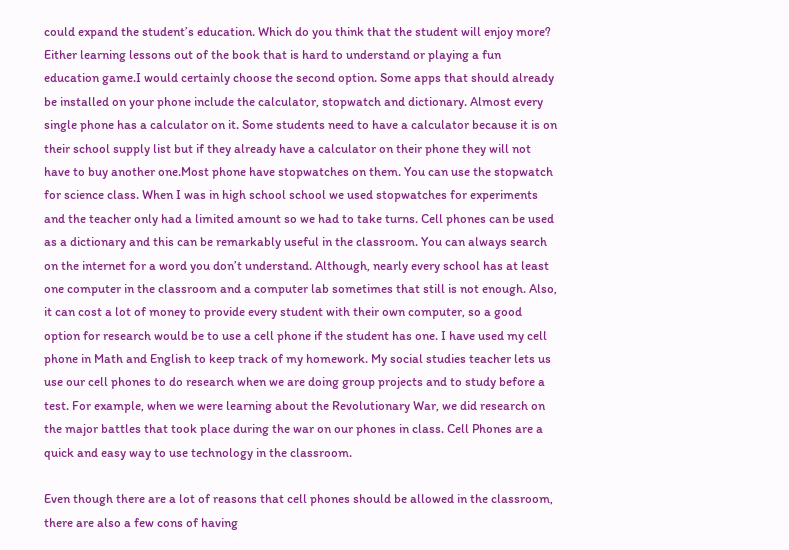could expand the student’s education. Which do you think that the student will enjoy more? Either learning lessons out of the book that is hard to understand or playing a fun education game.I would certainly choose the second option. Some apps that should already be installed on your phone include the calculator, stopwatch and dictionary. Almost every single phone has a calculator on it. Some students need to have a calculator because it is on their school supply list but if they already have a calculator on their phone they will not have to buy another one.Most phone have stopwatches on them. You can use the stopwatch for science class. When I was in high school school we used stopwatches for experiments and the teacher only had a limited amount so we had to take turns. Cell phones can be used as a dictionary and this can be remarkably useful in the classroom. You can always search on the internet for a word you don’t understand. Although, nearly every school has at least one computer in the classroom and a computer lab sometimes that still is not enough. Also, it can cost a lot of money to provide every student with their own computer, so a good option for research would be to use a cell phone if the student has one. I have used my cell phone in Math and English to keep track of my homework. My social studies teacher lets us use our cell phones to do research when we are doing group projects and to study before a test. For example, when we were learning about the Revolutionary War, we did research on the major battles that took place during the war on our phones in class. Cell Phones are a quick and easy way to use technology in the classroom.

Even though there are a lot of reasons that cell phones should be allowed in the classroom, there are also a few cons of having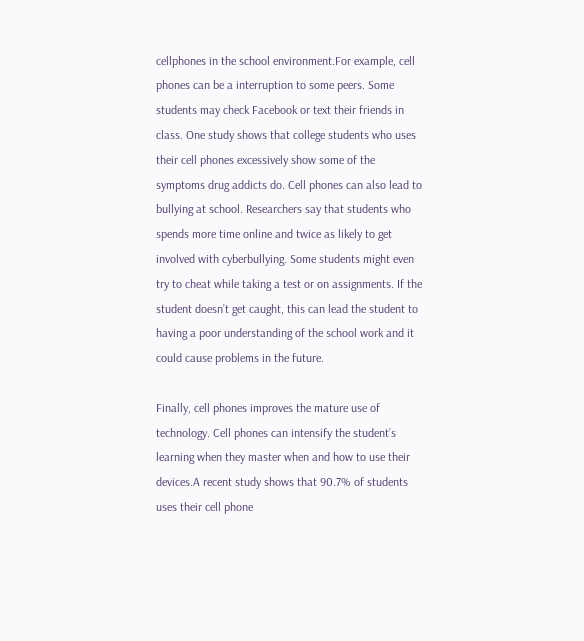cellphones in the school environment.For example, cell phones can be a interruption to some peers. Some students may check Facebook or text their friends in class. One study shows that college students who uses their cell phones excessively show some of the symptoms drug addicts do. Cell phones can also lead to bullying at school. Researchers say that students who spends more time online and twice as likely to get involved with cyberbullying. Some students might even try to cheat while taking a test or on assignments. If the student doesn’t get caught, this can lead the student to having a poor understanding of the school work and it could cause problems in the future.

Finally, cell phones improves the mature use of technology. Cell phones can intensify the student’s learning when they master when and how to use their devices.A recent study shows that 90.7% of students uses their cell phone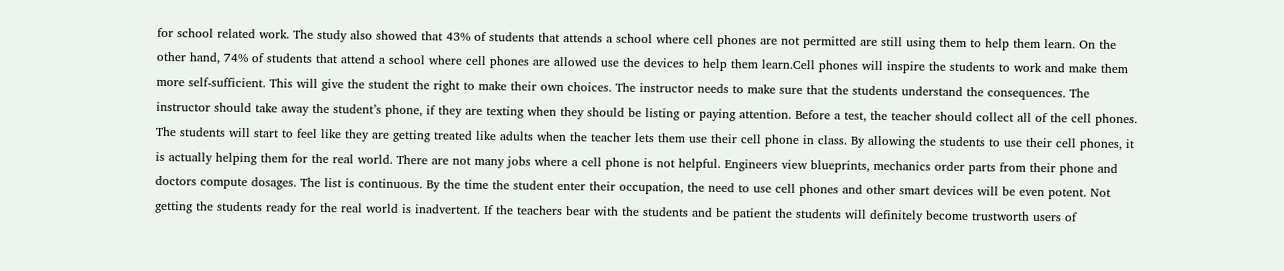for school related work. The study also showed that 43% of students that attends a school where cell phones are not permitted are still using them to help them learn. On the other hand, 74% of students that attend a school where cell phones are allowed use the devices to help them learn.Cell phones will inspire the students to work and make them more self-sufficient. This will give the student the right to make their own choices. The instructor needs to make sure that the students understand the consequences. The instructor should take away the student’s phone, if they are texting when they should be listing or paying attention. Before a test, the teacher should collect all of the cell phones. The students will start to feel like they are getting treated like adults when the teacher lets them use their cell phone in class. By allowing the students to use their cell phones, it is actually helping them for the real world. There are not many jobs where a cell phone is not helpful. Engineers view blueprints, mechanics order parts from their phone and doctors compute dosages. The list is continuous. By the time the student enter their occupation, the need to use cell phones and other smart devices will be even potent. Not getting the students ready for the real world is inadvertent. If the teachers bear with the students and be patient the students will definitely become trustworth users of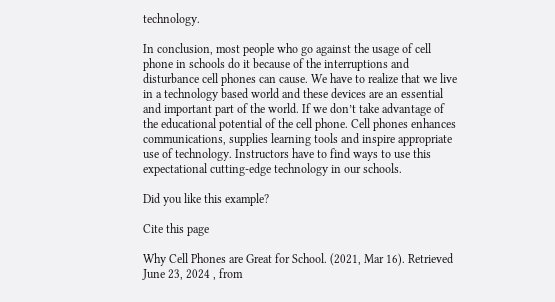technology.

In conclusion, most people who go against the usage of cell phone in schools do it because of the interruptions and disturbance cell phones can cause. We have to realize that we live in a technology based world and these devices are an essential and important part of the world. If we don’t take advantage of the educational potential of the cell phone. Cell phones enhances communications, supplies learning tools and inspire appropriate use of technology. Instructors have to find ways to use this expectational cutting-edge technology in our schools.

Did you like this example?

Cite this page

Why Cell Phones are Great for School. (2021, Mar 16). Retrieved June 23, 2024 , from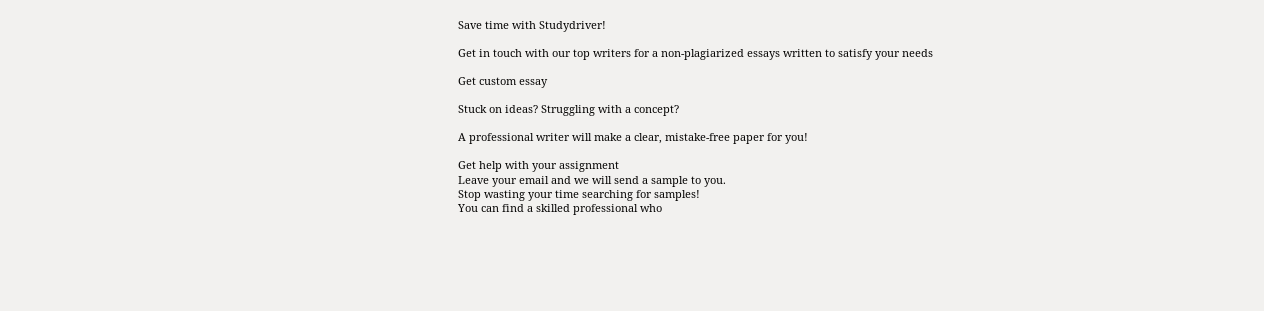Save time with Studydriver!

Get in touch with our top writers for a non-plagiarized essays written to satisfy your needs

Get custom essay

Stuck on ideas? Struggling with a concept?

A professional writer will make a clear, mistake-free paper for you!

Get help with your assignment
Leave your email and we will send a sample to you.
Stop wasting your time searching for samples!
You can find a skilled professional who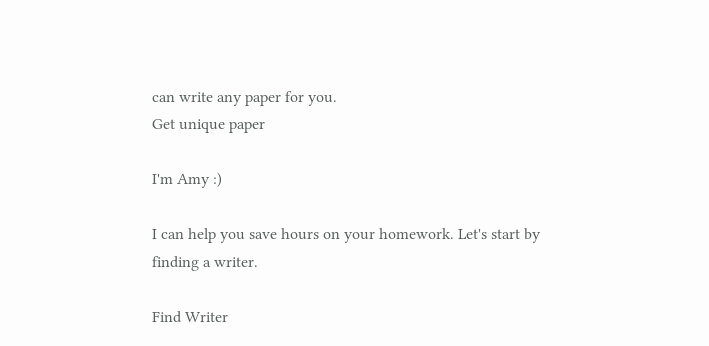can write any paper for you.
Get unique paper

I'm Amy :)

I can help you save hours on your homework. Let's start by finding a writer.

Find Writer